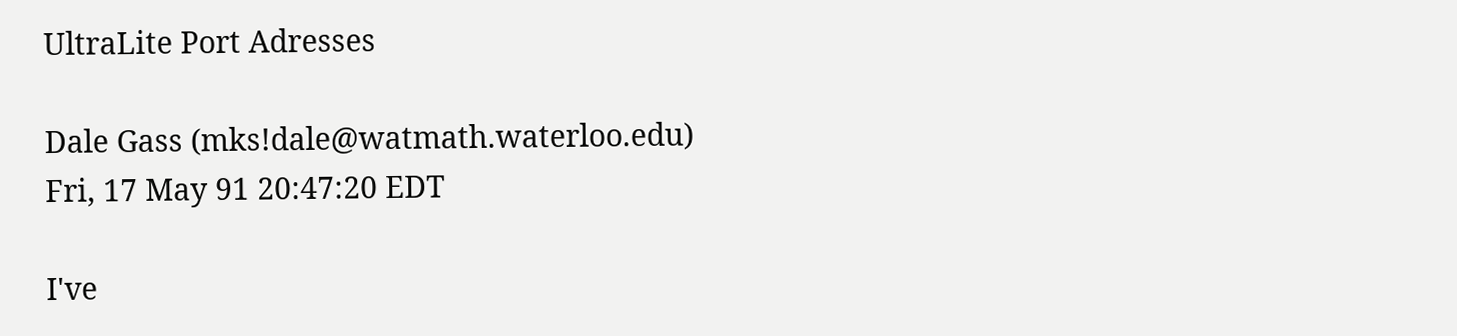UltraLite Port Adresses

Dale Gass (mks!dale@watmath.waterloo.edu)
Fri, 17 May 91 20:47:20 EDT

I've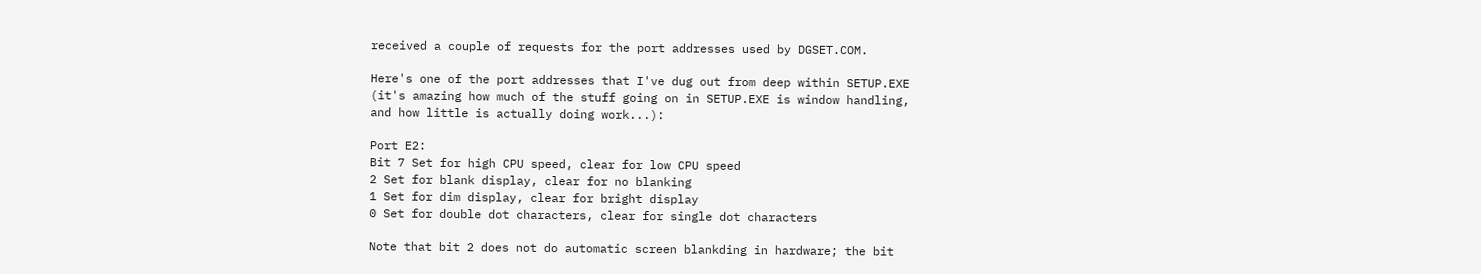received a couple of requests for the port addresses used by DGSET.COM.

Here's one of the port addresses that I've dug out from deep within SETUP.EXE
(it's amazing how much of the stuff going on in SETUP.EXE is window handling,
and how little is actually doing work...):

Port E2:
Bit 7 Set for high CPU speed, clear for low CPU speed
2 Set for blank display, clear for no blanking
1 Set for dim display, clear for bright display
0 Set for double dot characters, clear for single dot characters

Note that bit 2 does not do automatic screen blankding in hardware; the bit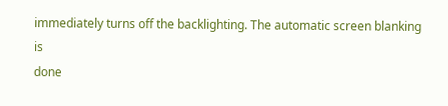immediately turns off the backlighting. The automatic screen blanking is
done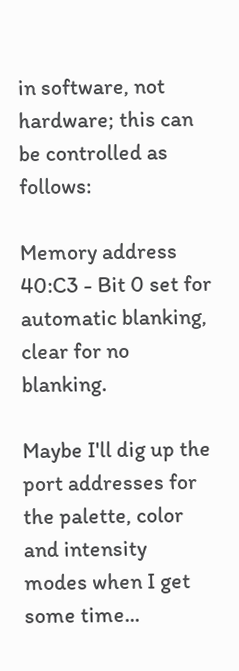in software, not hardware; this can be controlled as follows:

Memory address 40:C3 - Bit 0 set for automatic blanking, clear for no blanking.

Maybe I'll dig up the port addresses for the palette, color and intensity
modes when I get some time...